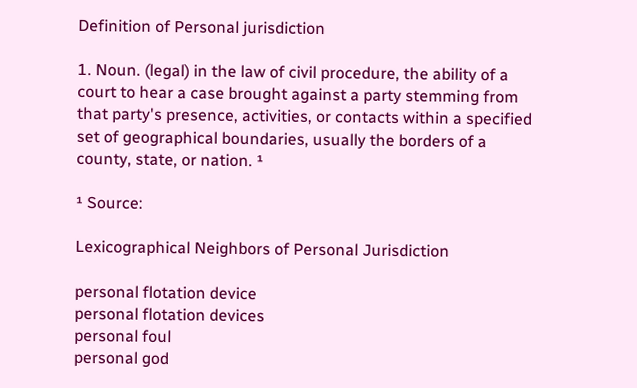Definition of Personal jurisdiction

1. Noun. (legal) in the law of civil procedure, the ability of a court to hear a case brought against a party stemming from that party's presence, activities, or contacts within a specified set of geographical boundaries, usually the borders of a county, state, or nation. ¹

¹ Source:

Lexicographical Neighbors of Personal Jurisdiction

personal flotation device
personal flotation devices
personal foul
personal god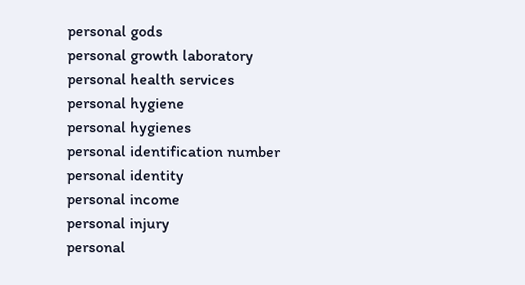personal gods
personal growth laboratory
personal health services
personal hygiene
personal hygienes
personal identification number
personal identity
personal income
personal injury
personal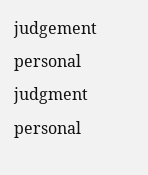judgement
personal judgment
personal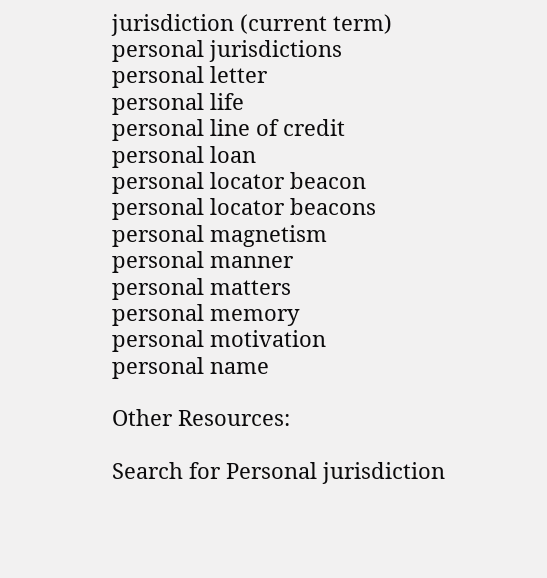jurisdiction (current term)
personal jurisdictions
personal letter
personal life
personal line of credit
personal loan
personal locator beacon
personal locator beacons
personal magnetism
personal manner
personal matters
personal memory
personal motivation
personal name

Other Resources:

Search for Personal jurisdiction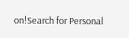on!Search for Personal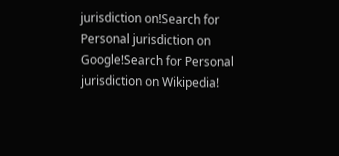jurisdiction on!Search for Personal jurisdiction on Google!Search for Personal jurisdiction on Wikipedia!